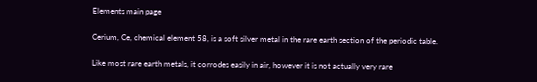Elements main page

Cerium, Ce, chemical element 58, is a soft silver metal in the rare earth section of the periodic table.

Like most rare earth metals, it corrodes easily in air, however it is not actually very rare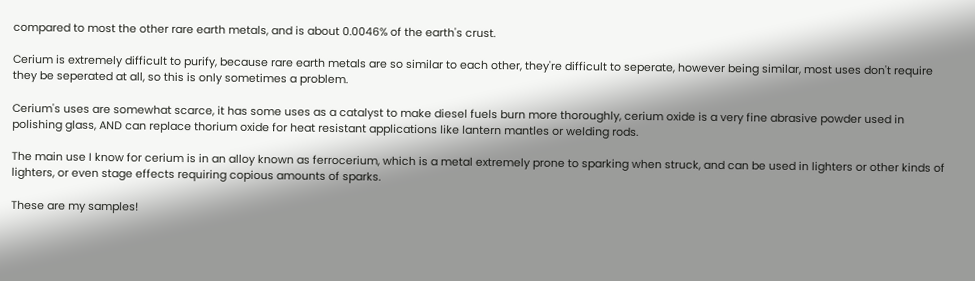compared to most the other rare earth metals, and is about 0.0046% of the earth's crust.

Cerium is extremely difficult to purify, because rare earth metals are so similar to each other, they're difficult to seperate, however being similar, most uses don't require they be seperated at all, so this is only sometimes a problem.

Cerium's uses are somewhat scarce, it has some uses as a catalyst to make diesel fuels burn more thoroughly, cerium oxide is a very fine abrasive powder used in polishing glass, AND can replace thorium oxide for heat resistant applications like lantern mantles or welding rods.

The main use I know for cerium is in an alloy known as ferrocerium, which is a metal extremely prone to sparking when struck, and can be used in lighters or other kinds of lighters, or even stage effects requiring copious amounts of sparks.

These are my samples!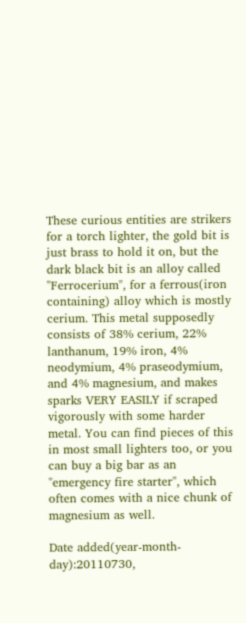These curious entities are strikers for a torch lighter, the gold bit is just brass to hold it on, but the dark black bit is an alloy called "Ferrocerium", for a ferrous(iron containing) alloy which is mostly cerium. This metal supposedly consists of 38% cerium, 22% lanthanum, 19% iron, 4% neodymium, 4% praseodymium, and 4% magnesium, and makes sparks VERY EASILY if scraped vigorously with some harder metal. You can find pieces of this in most small lighters too, or you can buy a big bar as an "emergency fire starter", which often comes with a nice chunk of magnesium as well.

Date added(year-month-day):20110730,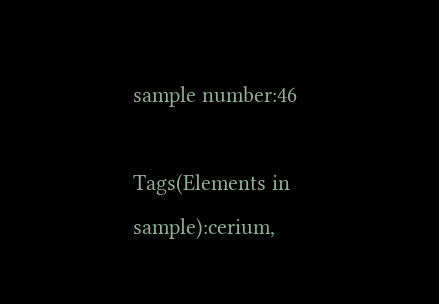sample number:46

Tags(Elements in sample):cerium,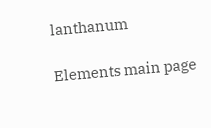lanthanum

Elements main page